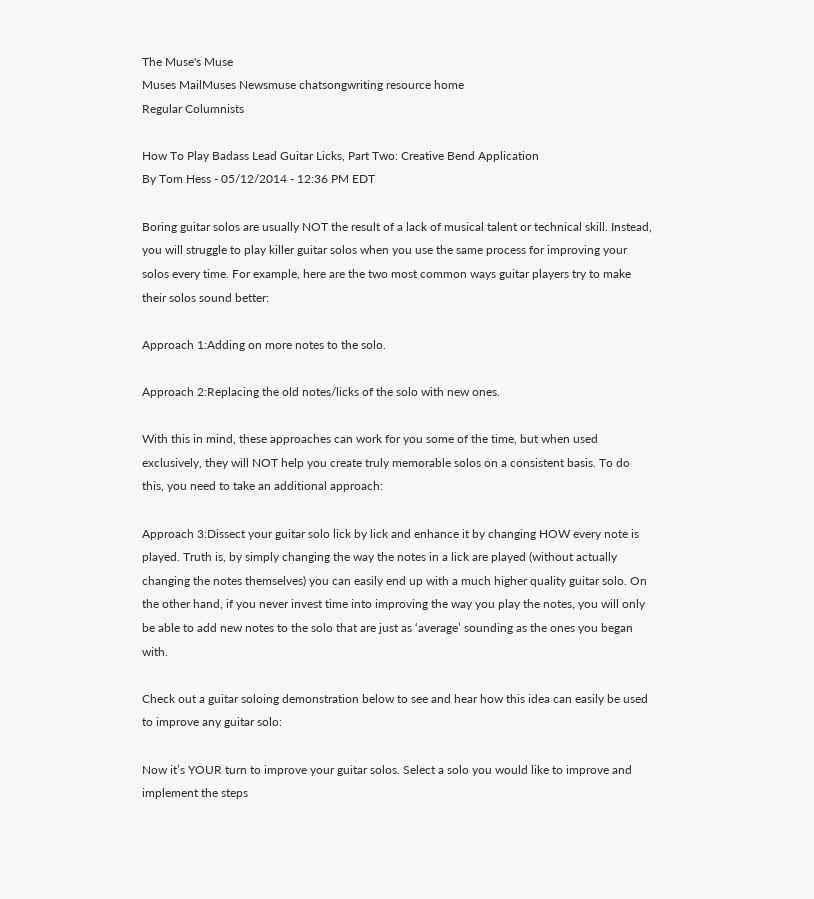The Muse's Muse
Muses MailMuses Newsmuse chatsongwriting resource home
Regular Columnists

How To Play Badass Lead Guitar Licks, Part Two: Creative Bend Application
By Tom Hess - 05/12/2014 - 12:36 PM EDT

Boring guitar solos are usually NOT the result of a lack of musical talent or technical skill. Instead, you will struggle to play killer guitar solos when you use the same process for improving your solos every time. For example, here are the two most common ways guitar players try to make their solos sound better:

Approach 1:Adding on more notes to the solo.

Approach 2:Replacing the old notes/licks of the solo with new ones.

With this in mind, these approaches can work for you some of the time, but when used exclusively, they will NOT help you create truly memorable solos on a consistent basis. To do this, you need to take an additional approach:

Approach 3:Dissect your guitar solo lick by lick and enhance it by changing HOW every note is played. Truth is, by simply changing the way the notes in a lick are played (without actually changing the notes themselves) you can easily end up with a much higher quality guitar solo. On the other hand, if you never invest time into improving the way you play the notes, you will only be able to add new notes to the solo that are just as ‘average’ sounding as the ones you began with.

Check out a guitar soloing demonstration below to see and hear how this idea can easily be used to improve any guitar solo:

Now it’s YOUR turn to improve your guitar solos. Select a solo you would like to improve and implement the steps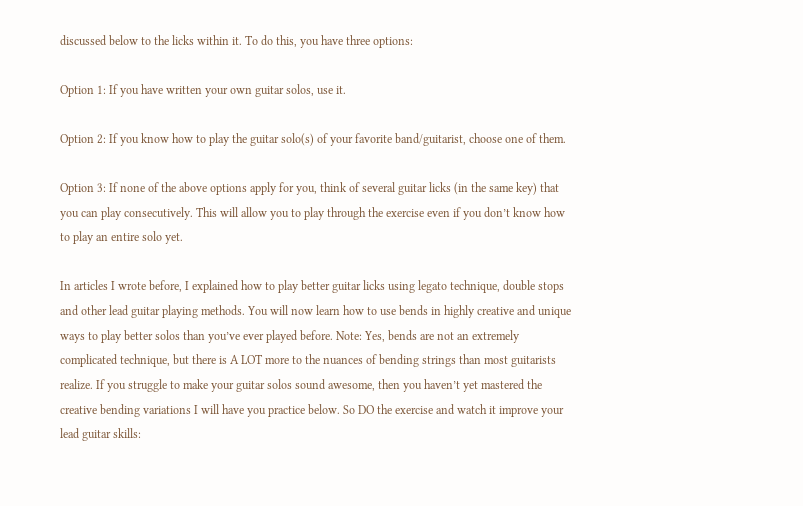discussed below to the licks within it. To do this, you have three options:

Option 1: If you have written your own guitar solos, use it.

Option 2: If you know how to play the guitar solo(s) of your favorite band/guitarist, choose one of them.

Option 3: If none of the above options apply for you, think of several guitar licks (in the same key) that you can play consecutively. This will allow you to play through the exercise even if you don’t know how to play an entire solo yet.

In articles I wrote before, I explained how to play better guitar licks using legato technique, double stops and other lead guitar playing methods. You will now learn how to use bends in highly creative and unique ways to play better solos than you’ve ever played before. Note: Yes, bends are not an extremely complicated technique, but there is A LOT more to the nuances of bending strings than most guitarists realize. If you struggle to make your guitar solos sound awesome, then you haven’t yet mastered the creative bending variations I will have you practice below. So DO the exercise and watch it improve your lead guitar skills: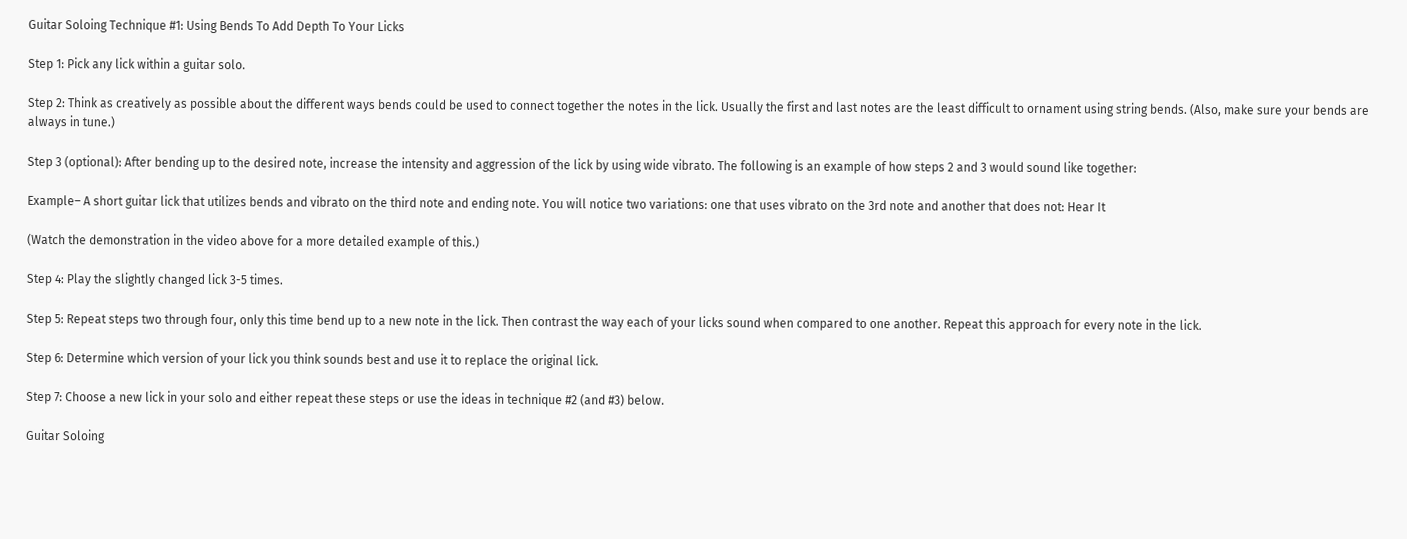Guitar Soloing Technique #1: Using Bends To Add Depth To Your Licks

Step 1: Pick any lick within a guitar solo.

Step 2: Think as creatively as possible about the different ways bends could be used to connect together the notes in the lick. Usually the first and last notes are the least difficult to ornament using string bends. (Also, make sure your bends are always in tune.)

Step 3 (optional): After bending up to the desired note, increase the intensity and aggression of the lick by using wide vibrato. The following is an example of how steps 2 and 3 would sound like together:

Example– A short guitar lick that utilizes bends and vibrato on the third note and ending note. You will notice two variations: one that uses vibrato on the 3rd note and another that does not: Hear It

(Watch the demonstration in the video above for a more detailed example of this.)

Step 4: Play the slightly changed lick 3-5 times.

Step 5: Repeat steps two through four, only this time bend up to a new note in the lick. Then contrast the way each of your licks sound when compared to one another. Repeat this approach for every note in the lick.

Step 6: Determine which version of your lick you think sounds best and use it to replace the original lick.

Step 7: Choose a new lick in your solo and either repeat these steps or use the ideas in technique #2 (and #3) below.

Guitar Soloing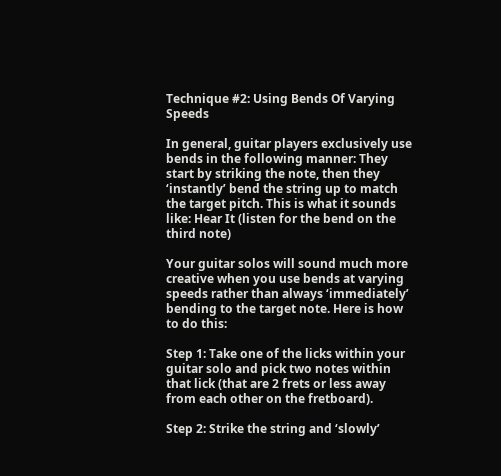Technique #2: Using Bends Of Varying Speeds

In general, guitar players exclusively use bends in the following manner: They start by striking the note, then they ‘instantly’ bend the string up to match the target pitch. This is what it sounds like: Hear It (listen for the bend on the third note)

Your guitar solos will sound much more creative when you use bends at varying speeds rather than always ‘immediately’ bending to the target note. Here is how to do this:

Step 1: Take one of the licks within your guitar solo and pick two notes within that lick (that are 2 frets or less away from each other on the fretboard).

Step 2: Strike the string and ‘slowly’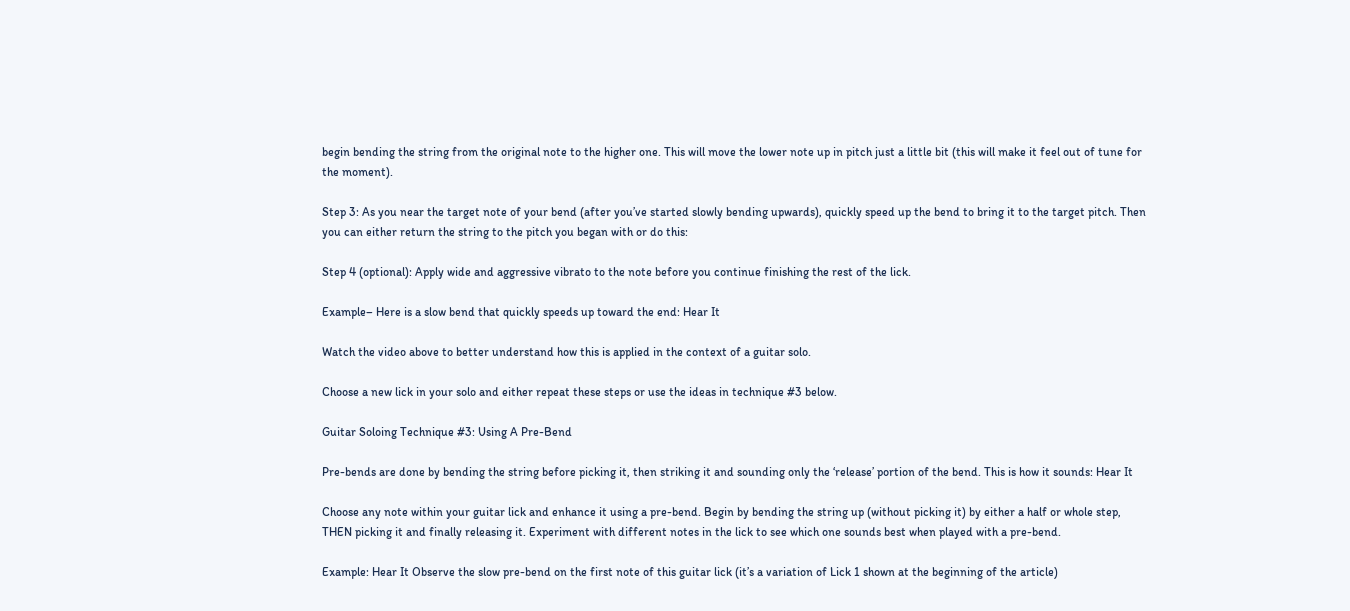begin bending the string from the original note to the higher one. This will move the lower note up in pitch just a little bit (this will make it feel out of tune for the moment).

Step 3: As you near the target note of your bend (after you’ve started slowly bending upwards), quickly speed up the bend to bring it to the target pitch. Then you can either return the string to the pitch you began with or do this:

Step 4 (optional): Apply wide and aggressive vibrato to the note before you continue finishing the rest of the lick.

Example– Here is a slow bend that quickly speeds up toward the end: Hear It

Watch the video above to better understand how this is applied in the context of a guitar solo.

Choose a new lick in your solo and either repeat these steps or use the ideas in technique #3 below.

Guitar Soloing Technique #3: Using A Pre-Bend

Pre-bends are done by bending the string before picking it, then striking it and sounding only the ‘release’ portion of the bend. This is how it sounds: Hear It

Choose any note within your guitar lick and enhance it using a pre-bend. Begin by bending the string up (without picking it) by either a half or whole step, THEN picking it and finally releasing it. Experiment with different notes in the lick to see which one sounds best when played with a pre-bend.

Example: Hear It Observe the slow pre-bend on the first note of this guitar lick (it’s a variation of Lick 1 shown at the beginning of the article)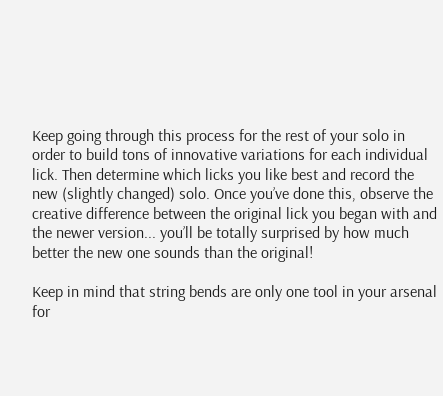Keep going through this process for the rest of your solo in order to build tons of innovative variations for each individual lick. Then determine which licks you like best and record the new (slightly changed) solo. Once you’ve done this, observe the creative difference between the original lick you began with and the newer version... you’ll be totally surprised by how much better the new one sounds than the original!

Keep in mind that string bends are only one tool in your arsenal for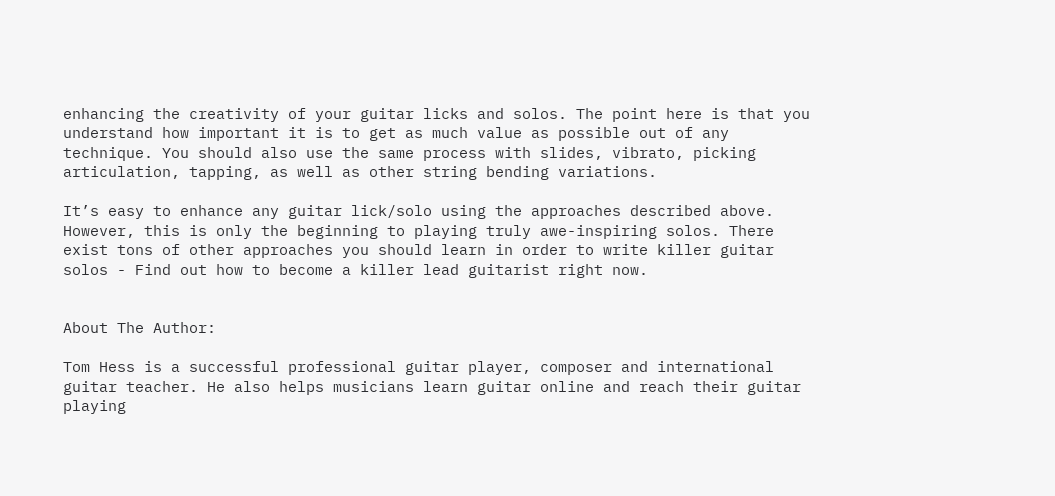enhancing the creativity of your guitar licks and solos. The point here is that you understand how important it is to get as much value as possible out of any technique. You should also use the same process with slides, vibrato, picking articulation, tapping, as well as other string bending variations.

It’s easy to enhance any guitar lick/solo using the approaches described above. However, this is only the beginning to playing truly awe-inspiring solos. There exist tons of other approaches you should learn in order to write killer guitar solos - Find out how to become a killer lead guitarist right now.


About The Author:

Tom Hess is a successful professional guitar player, composer and international guitar teacher. He also helps musicians learn guitar online and reach their guitar playing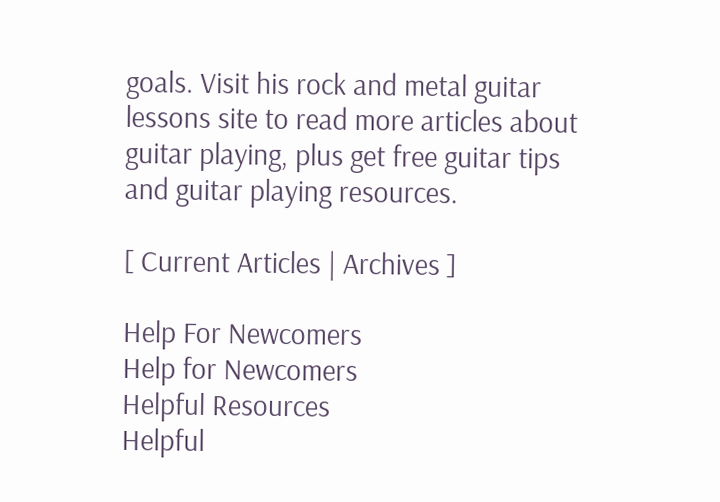goals. Visit his rock and metal guitar lessons site to read more articles about guitar playing, plus get free guitar tips and guitar playing resources.

[ Current Articles | Archives ]

Help For Newcomers
Help for Newcomers
Helpful Resources
Helpful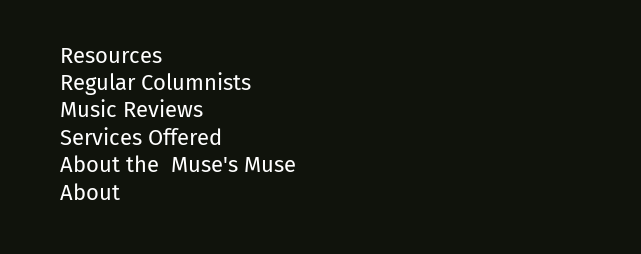Resources
Regular Columnists
Music Reviews
Services Offered
About the  Muse's Muse
About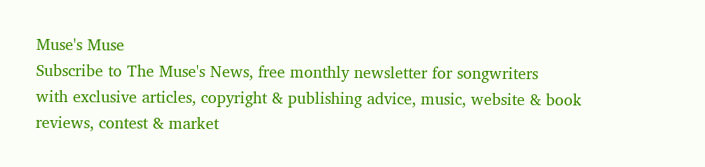Muse's Muse
Subscribe to The Muse's News, free monthly newsletter for songwriters
with exclusive articles, copyright & publishing advice, music, website & book reviews, contest & market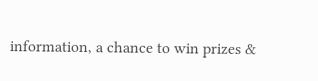information, a chance to win prizes &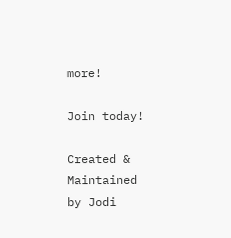more!

Join today!

Created & Maintained
by Jodi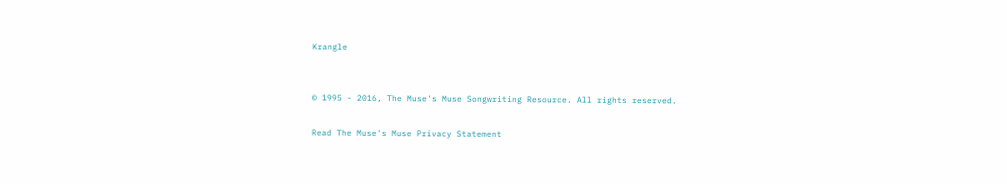Krangle


© 1995 - 2016, The Muse's Muse Songwriting Resource. All rights reserved.

Read The Muse's Muse Privacy Statement